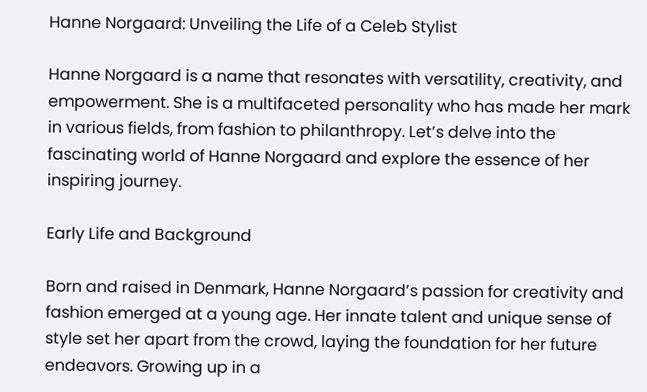Hanne Norgaard: Unveiling the Life of a Celeb Stylist

Hanne Norgaard is a name that resonates with versatility, creativity, and empowerment. She is a multifaceted personality who has made her mark in various fields, from fashion to philanthropy. Let’s delve into the fascinating world of Hanne Norgaard and explore the essence of her inspiring journey.

Early Life and Background

Born and raised in Denmark, Hanne Norgaard’s passion for creativity and fashion emerged at a young age. Her innate talent and unique sense of style set her apart from the crowd, laying the foundation for her future endeavors. Growing up in a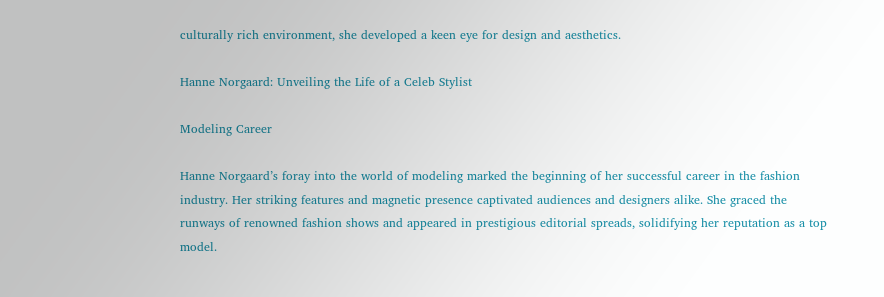culturally rich environment, she developed a keen eye for design and aesthetics.

Hanne Norgaard: Unveiling the Life of a Celeb Stylist

Modeling Career

Hanne Norgaard’s foray into the world of modeling marked the beginning of her successful career in the fashion industry. Her striking features and magnetic presence captivated audiences and designers alike. She graced the runways of renowned fashion shows and appeared in prestigious editorial spreads, solidifying her reputation as a top model.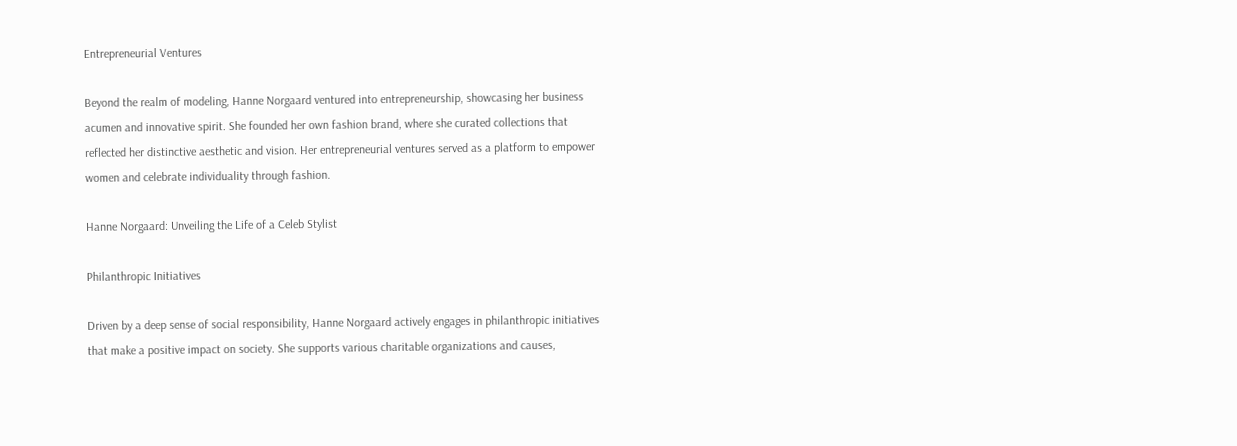Entrepreneurial Ventures

Beyond the realm of modeling, Hanne Norgaard ventured into entrepreneurship, showcasing her business acumen and innovative spirit. She founded her own fashion brand, where she curated collections that reflected her distinctive aesthetic and vision. Her entrepreneurial ventures served as a platform to empower women and celebrate individuality through fashion.

Hanne Norgaard: Unveiling the Life of a Celeb Stylist

Philanthropic Initiatives

Driven by a deep sense of social responsibility, Hanne Norgaard actively engages in philanthropic initiatives that make a positive impact on society. She supports various charitable organizations and causes,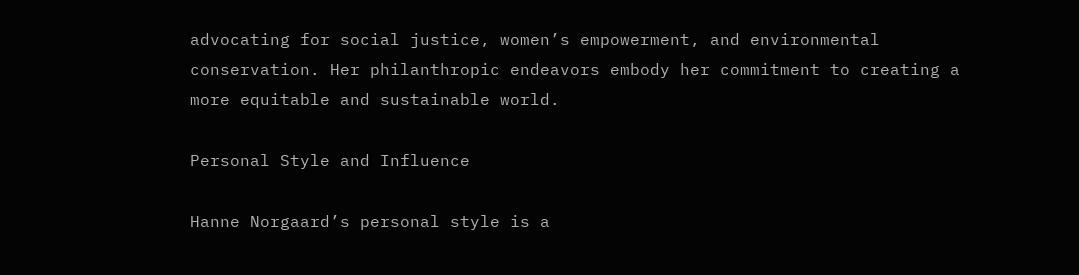advocating for social justice, women’s empowerment, and environmental conservation. Her philanthropic endeavors embody her commitment to creating a more equitable and sustainable world.

Personal Style and Influence

Hanne Norgaard’s personal style is a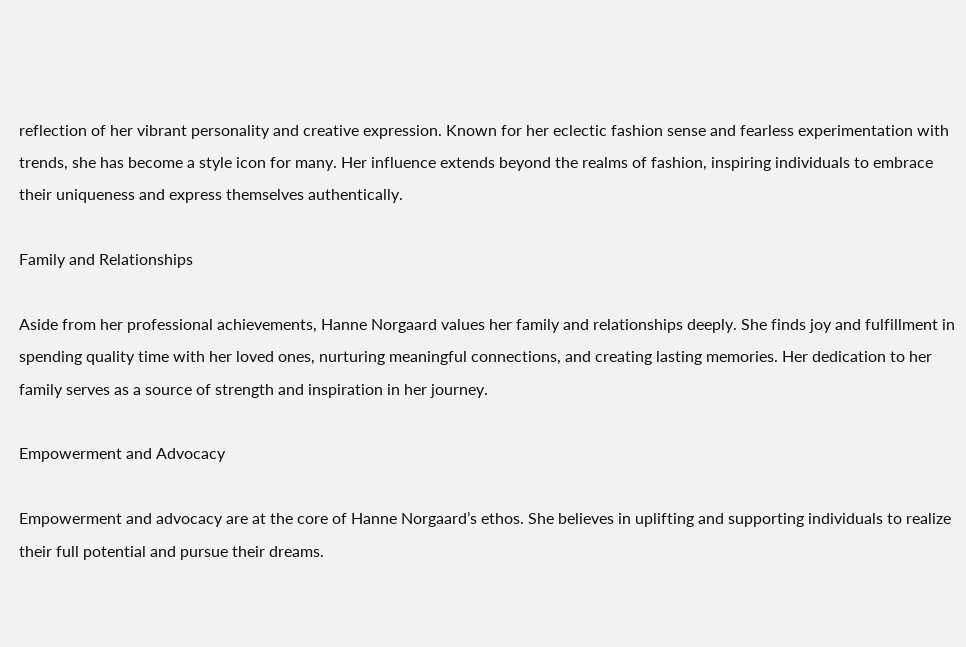reflection of her vibrant personality and creative expression. Known for her eclectic fashion sense and fearless experimentation with trends, she has become a style icon for many. Her influence extends beyond the realms of fashion, inspiring individuals to embrace their uniqueness and express themselves authentically.

Family and Relationships

Aside from her professional achievements, Hanne Norgaard values her family and relationships deeply. She finds joy and fulfillment in spending quality time with her loved ones, nurturing meaningful connections, and creating lasting memories. Her dedication to her family serves as a source of strength and inspiration in her journey.

Empowerment and Advocacy

Empowerment and advocacy are at the core of Hanne Norgaard’s ethos. She believes in uplifting and supporting individuals to realize their full potential and pursue their dreams.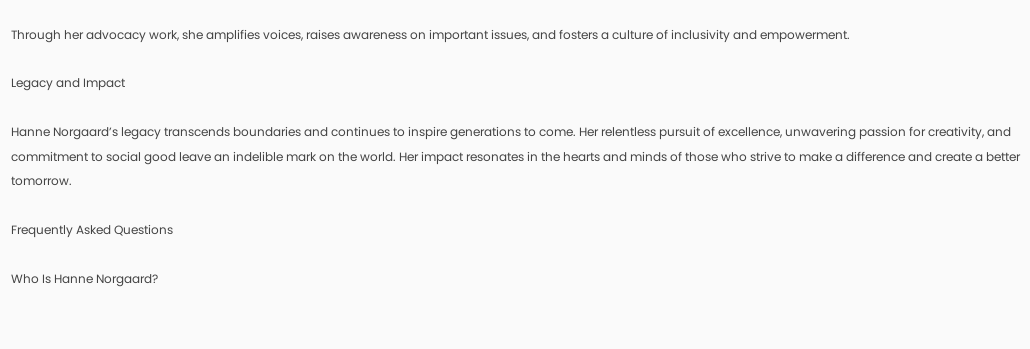Through her advocacy work, she amplifies voices, raises awareness on important issues, and fosters a culture of inclusivity and empowerment.

Legacy and Impact

Hanne Norgaard’s legacy transcends boundaries and continues to inspire generations to come. Her relentless pursuit of excellence, unwavering passion for creativity, and commitment to social good leave an indelible mark on the world. Her impact resonates in the hearts and minds of those who strive to make a difference and create a better tomorrow.

Frequently Asked Questions

Who Is Hanne Norgaard?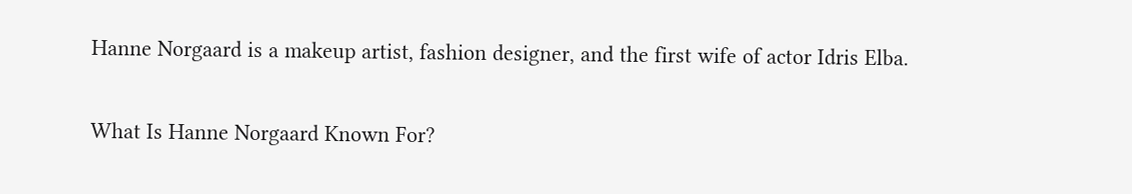Hanne Norgaard is a makeup artist, fashion designer, and the first wife of actor Idris Elba.

What Is Hanne Norgaard Known For?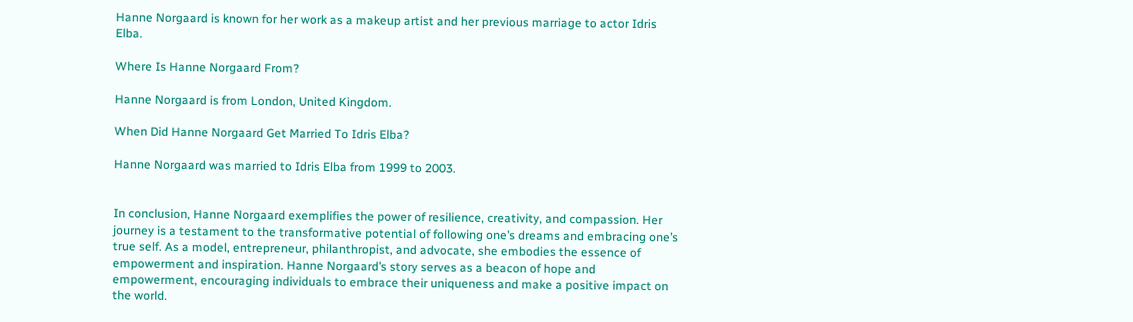Hanne Norgaard is known for her work as a makeup artist and her previous marriage to actor Idris Elba.

Where Is Hanne Norgaard From?

Hanne Norgaard is from London, United Kingdom.

When Did Hanne Norgaard Get Married To Idris Elba?

Hanne Norgaard was married to Idris Elba from 1999 to 2003.


In conclusion, Hanne Norgaard exemplifies the power of resilience, creativity, and compassion. Her journey is a testament to the transformative potential of following one’s dreams and embracing one’s true self. As a model, entrepreneur, philanthropist, and advocate, she embodies the essence of empowerment and inspiration. Hanne Norgaard’s story serves as a beacon of hope and empowerment, encouraging individuals to embrace their uniqueness and make a positive impact on the world.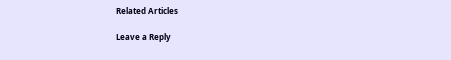Related Articles

Leave a Reply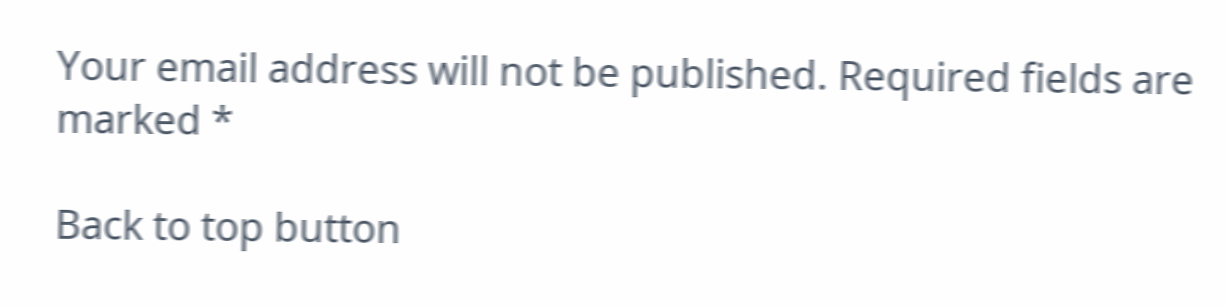Your email address will not be published. Required fields are marked *

Back to top button